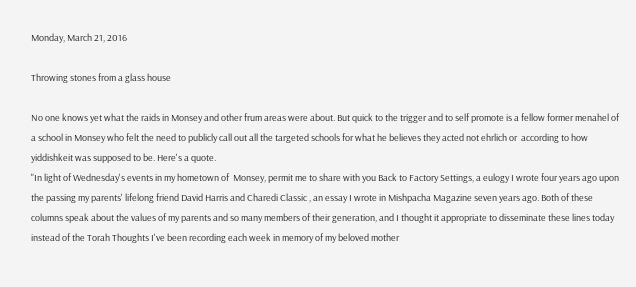Monday, March 21, 2016

Throwing stones from a glass house

No one knows yet what the raids in Monsey and other frum areas were about. But quick to the trigger and to self promote is a fellow former menahel of a school in Monsey who felt the need to publicly call out all the targeted schools for what he believes they acted not ehrlich or  according to how yiddishkeit was supposed to be. Here's a quote.
"In light of Wednesday's events in my hometown of  Monsey, permit me to share with you Back to Factory Settings, a eulogy I wrote four years ago upon the passing my parents' lifelong friend David Harris and Charedi Classic , an essay I wrote in Mishpacha Magazine seven years ago. Both of these columns speak about the values of my parents and so many members of their generation, and I thought it appropriate to disseminate these lines today instead of the Torah Thoughts I've been recording each week in memory of my beloved mother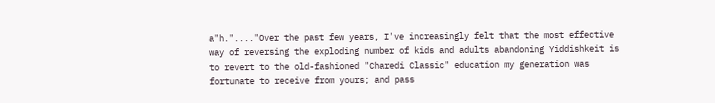a"h."...."Over the past few years, I've increasingly felt that the most effective way of reversing the exploding number of kids and adults abandoning Yiddishkeit is to revert to the old-fashioned "Charedi Classic" education my generation was fortunate to receive from yours; and pass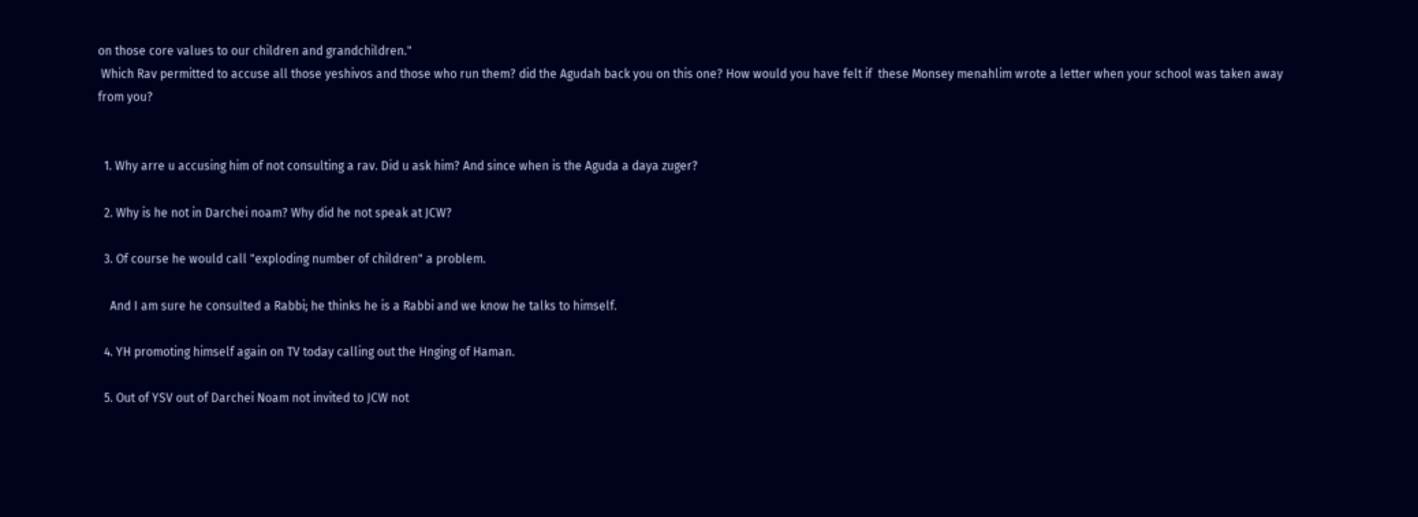on those core values to our children and grandchildren."
 Which Rav permitted to accuse all those yeshivos and those who run them? did the Agudah back you on this one? How would you have felt if  these Monsey menahlim wrote a letter when your school was taken away from you?


  1. Why arre u accusing him of not consulting a rav. Did u ask him? And since when is the Aguda a daya zuger?

  2. Why is he not in Darchei noam? Why did he not speak at JCW?

  3. Of course he would call "exploding number of children" a problem.

    And I am sure he consulted a Rabbi; he thinks he is a Rabbi and we know he talks to himself.

  4. YH promoting himself again on TV today calling out the Hnging of Haman.

  5. Out of YSV out of Darchei Noam not invited to JCW not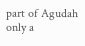part of Agudah only a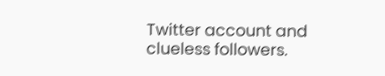Twitter account and clueless followers.